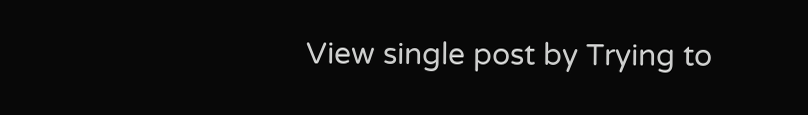View single post by Trying to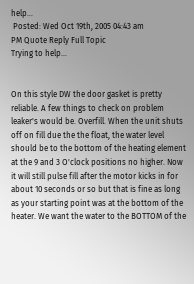help...
 Posted: Wed Oct 19th, 2005 04:43 am
PM Quote Reply Full Topic
Trying to help...


On this style DW the door gasket is pretty reliable. A few things to check on problem leaker's would be. Overfill. When the unit shuts off on fill due the the float, the water level should be to the bottom of the heating element at the 9 and 3 O'clock positions no higher. Now it will still pulse fill after the motor kicks in for about 10 seconds or so but that is fine as long as your starting point was at the bottom of the heater. We want the water to the BOTTOM of the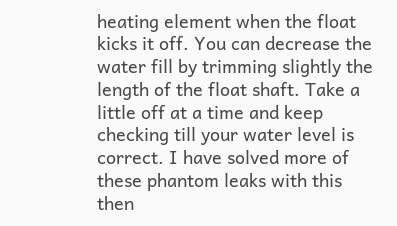heating element when the float kicks it off. You can decrease the water fill by trimming slightly the length of the float shaft. Take a little off at a time and keep checking till your water level is correct. I have solved more of these phantom leaks with this then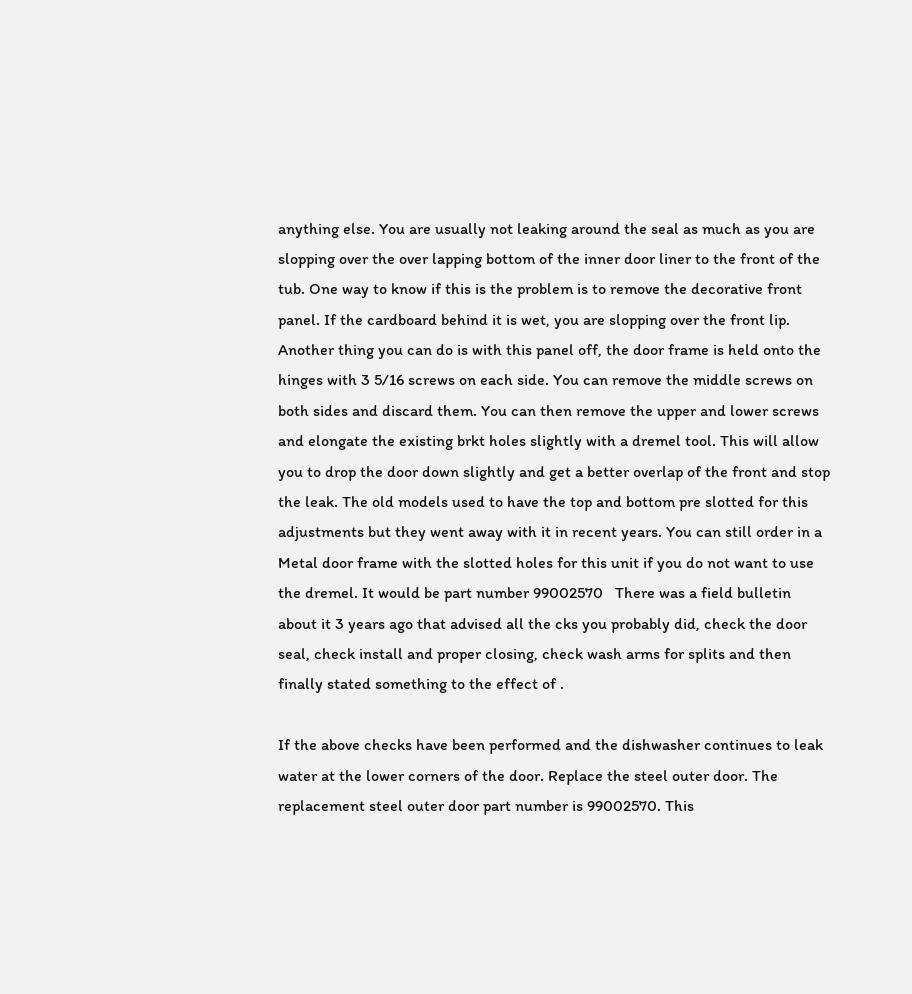anything else. You are usually not leaking around the seal as much as you are slopping over the over lapping bottom of the inner door liner to the front of the tub. One way to know if this is the problem is to remove the decorative front panel. If the cardboard behind it is wet, you are slopping over the front lip. Another thing you can do is with this panel off, the door frame is held onto the hinges with 3 5/16 screws on each side. You can remove the middle screws on both sides and discard them. You can then remove the upper and lower screws and elongate the existing brkt holes slightly with a dremel tool. This will allow you to drop the door down slightly and get a better overlap of the front and stop the leak. The old models used to have the top and bottom pre slotted for this adjustments but they went away with it in recent years. You can still order in a Metal door frame with the slotted holes for this unit if you do not want to use the dremel. It would be part number 99002570   There was a field bulletin about it 3 years ago that advised all the cks you probably did, check the door seal, check install and proper closing, check wash arms for splits and then finally stated something to the effect of .

If the above checks have been performed and the dishwasher continues to leak water at the lower corners of the door. Replace the steel outer door. The replacement steel outer door part number is 99002570. This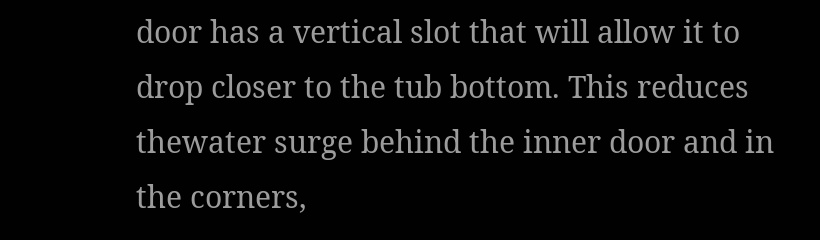door has a vertical slot that will allow it to drop closer to the tub bottom. This reduces thewater surge behind the inner door and in the corners,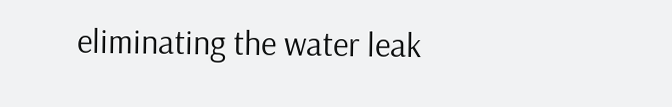eliminating the water leak